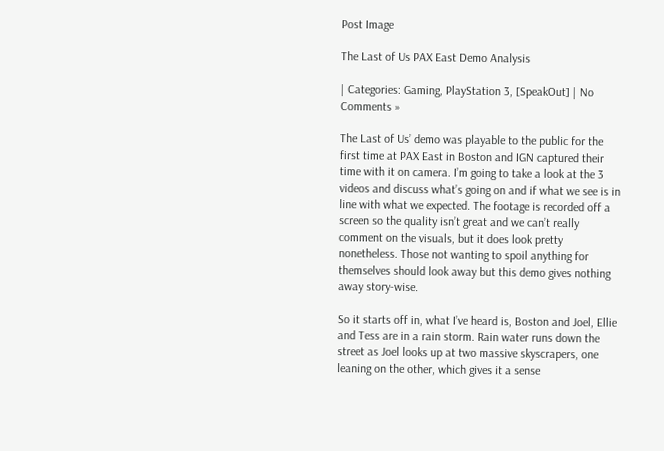Post Image

The Last of Us PAX East Demo Analysis

| Categories: Gaming, PlayStation 3, [SpeakOut] | No Comments »

The Last of Us’ demo was playable to the public for the first time at PAX East in Boston and IGN captured their time with it on camera. I’m going to take a look at the 3 videos and discuss what’s going on and if what we see is in line with what we expected. The footage is recorded off a screen so the quality isn’t great and we can’t really comment on the visuals, but it does look pretty nonetheless. Those not wanting to spoil anything for themselves should look away but this demo gives nothing away story-wise.

So it starts off in, what I’ve heard is, Boston and Joel, Ellie and Tess are in a rain storm. Rain water runs down the street as Joel looks up at two massive skyscrapers, one leaning on the other, which gives it a sense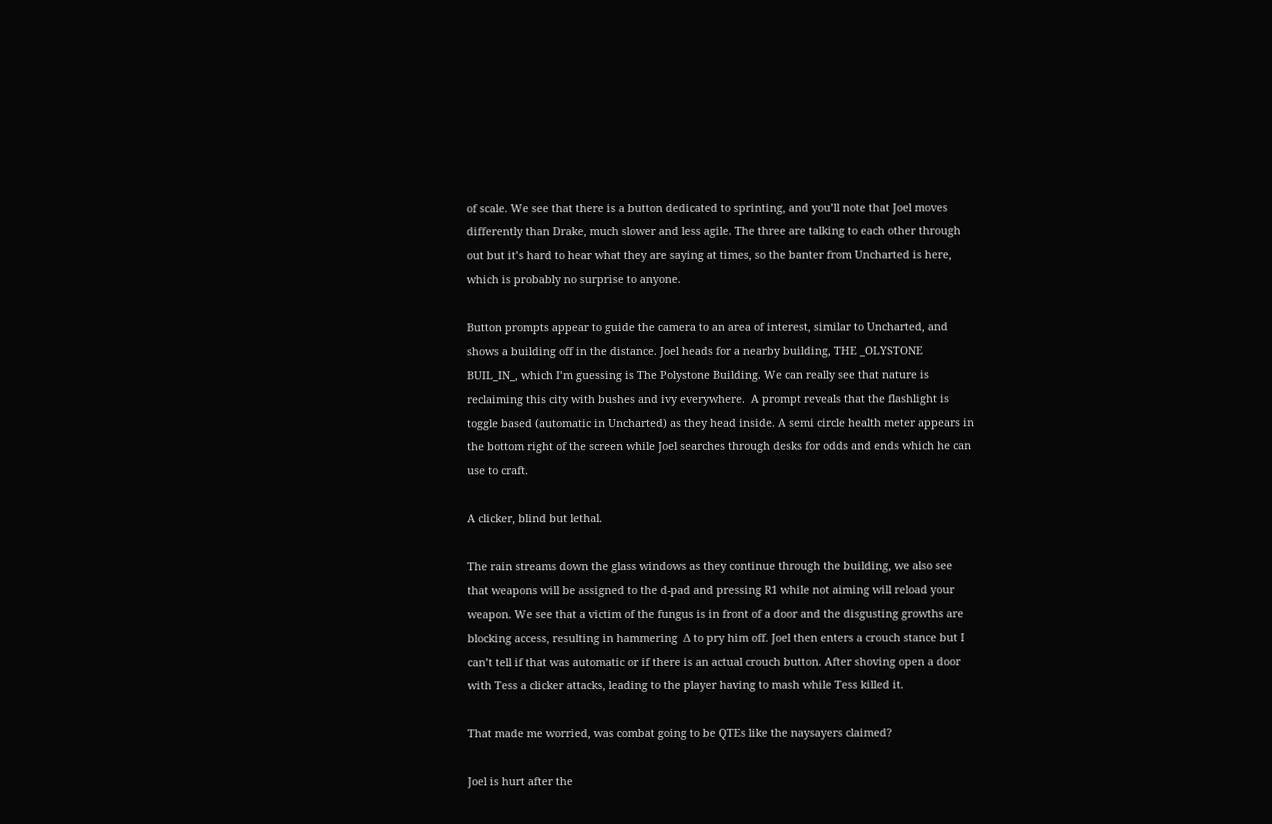of scale. We see that there is a button dedicated to sprinting, and you’ll note that Joel moves differently than Drake, much slower and less agile. The three are talking to each other through out but it’s hard to hear what they are saying at times, so the banter from Uncharted is here, which is probably no surprise to anyone.

Button prompts appear to guide the camera to an area of interest, similar to Uncharted, and shows a building off in the distance. Joel heads for a nearby building, THE _OLYSTONE BUIL_IN_, which I’m guessing is The Polystone Building. We can really see that nature is reclaiming this city with bushes and ivy everywhere.  A prompt reveals that the flashlight is toggle based (automatic in Uncharted) as they head inside. A semi circle health meter appears in the bottom right of the screen while Joel searches through desks for odds and ends which he can use to craft.

A clicker, blind but lethal.

The rain streams down the glass windows as they continue through the building, we also see that weapons will be assigned to the d-pad and pressing R1 while not aiming will reload your weapon. We see that a victim of the fungus is in front of a door and the disgusting growths are blocking access, resulting in hammering  Δ to pry him off. Joel then enters a crouch stance but I can’t tell if that was automatic or if there is an actual crouch button. After shoving open a door with Tess a clicker attacks, leading to the player having to mash while Tess killed it.

That made me worried, was combat going to be QTEs like the naysayers claimed?

Joel is hurt after the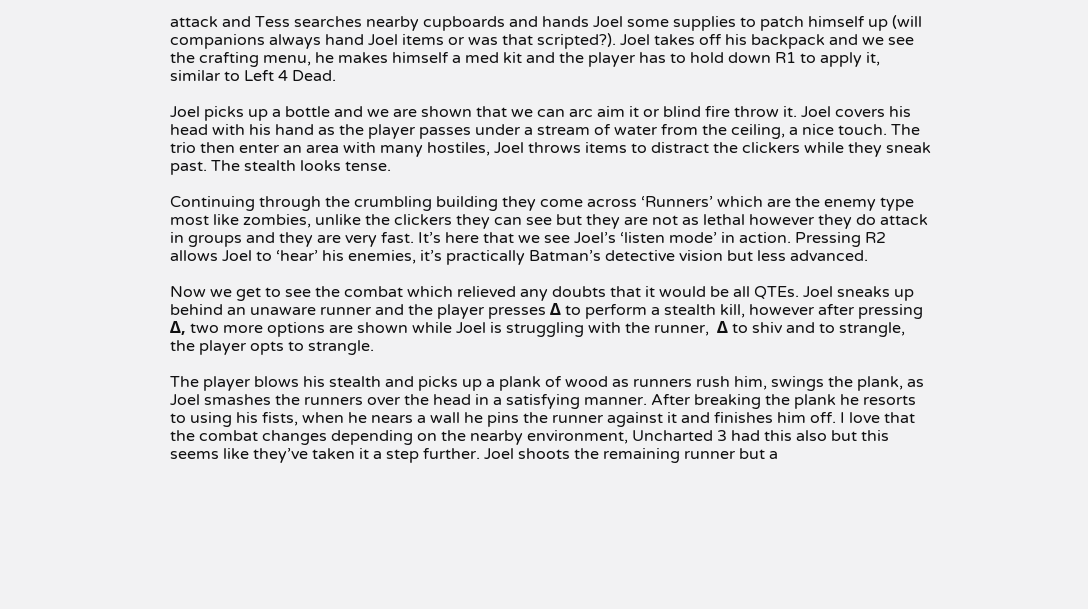attack and Tess searches nearby cupboards and hands Joel some supplies to patch himself up (will companions always hand Joel items or was that scripted?). Joel takes off his backpack and we see the crafting menu, he makes himself a med kit and the player has to hold down R1 to apply it, similar to Left 4 Dead.

Joel picks up a bottle and we are shown that we can arc aim it or blind fire throw it. Joel covers his head with his hand as the player passes under a stream of water from the ceiling, a nice touch. The trio then enter an area with many hostiles, Joel throws items to distract the clickers while they sneak past. The stealth looks tense.

Continuing through the crumbling building they come across ‘Runners’ which are the enemy type most like zombies, unlike the clickers they can see but they are not as lethal however they do attack in groups and they are very fast. It’s here that we see Joel’s ‘listen mode’ in action. Pressing R2 allows Joel to ‘hear’ his enemies, it’s practically Batman’s detective vision but less advanced.

Now we get to see the combat which relieved any doubts that it would be all QTEs. Joel sneaks up behind an unaware runner and the player presses Δ to perform a stealth kill, however after pressing Δ, two more options are shown while Joel is struggling with the runner,  Δ to shiv and to strangle, the player opts to strangle.

The player blows his stealth and picks up a plank of wood as runners rush him, swings the plank, as Joel smashes the runners over the head in a satisfying manner. After breaking the plank he resorts to using his fists, when he nears a wall he pins the runner against it and finishes him off. I love that the combat changes depending on the nearby environment, Uncharted 3 had this also but this seems like they’ve taken it a step further. Joel shoots the remaining runner but a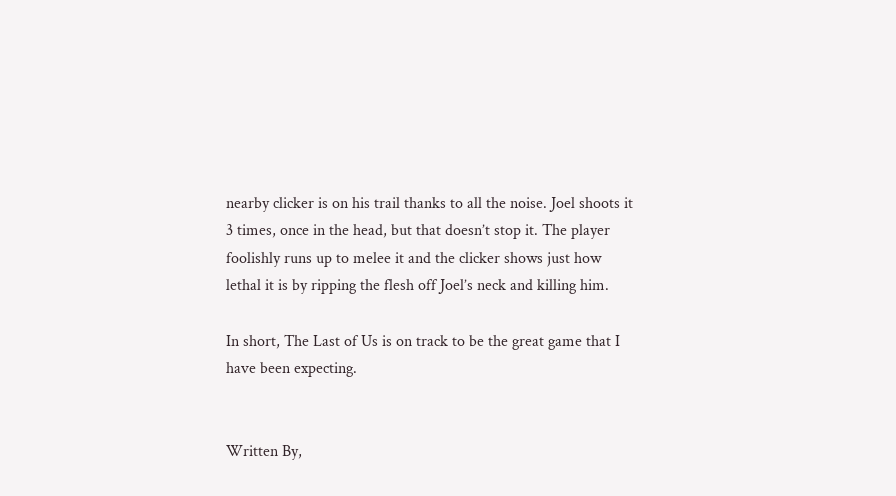nearby clicker is on his trail thanks to all the noise. Joel shoots it 3 times, once in the head, but that doesn’t stop it. The player foolishly runs up to melee it and the clicker shows just how lethal it is by ripping the flesh off Joel’s neck and killing him.

In short, The Last of Us is on track to be the great game that I have been expecting.


Written By,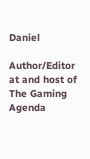Daniel

Author/Editor at and host of The Gaming Agenda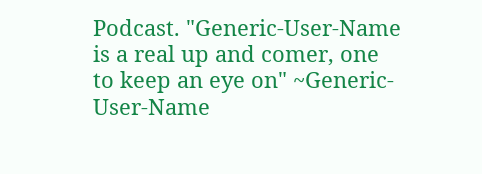Podcast. "Generic-User-Name is a real up and comer, one to keep an eye on" ~Generic-User-Name